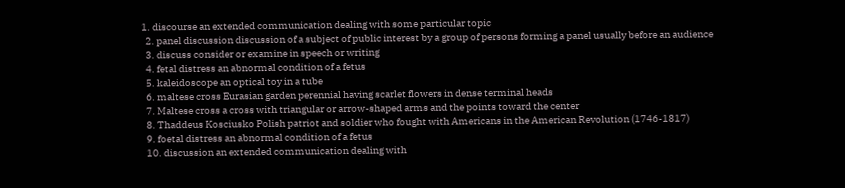1. discourse an extended communication dealing with some particular topic
  2. panel discussion discussion of a subject of public interest by a group of persons forming a panel usually before an audience
  3. discuss consider or examine in speech or writing
  4. fetal distress an abnormal condition of a fetus
  5. kaleidoscope an optical toy in a tube
  6. maltese cross Eurasian garden perennial having scarlet flowers in dense terminal heads
  7. Maltese cross a cross with triangular or arrow-shaped arms and the points toward the center
  8. Thaddeus Kosciusko Polish patriot and soldier who fought with Americans in the American Revolution (1746-1817)
  9. foetal distress an abnormal condition of a fetus
  10. discussion an extended communication dealing with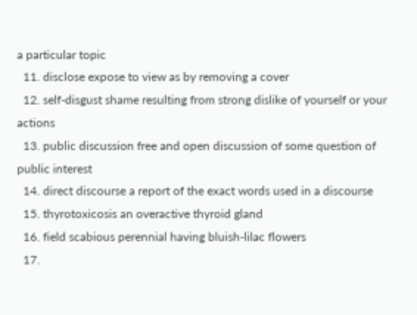a particular topic
  11. disclose expose to view as by removing a cover
  12. self-disgust shame resulting from strong dislike of yourself or your actions
  13. public discussion free and open discussion of some question of public interest
  14. direct discourse a report of the exact words used in a discourse
  15. thyrotoxicosis an overactive thyroid gland
  16. field scabious perennial having bluish-lilac flowers
  17.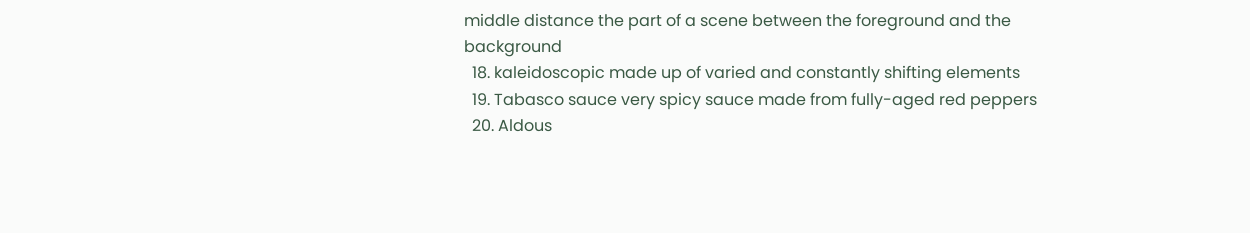middle distance the part of a scene between the foreground and the background
  18. kaleidoscopic made up of varied and constantly shifting elements
  19. Tabasco sauce very spicy sauce made from fully-aged red peppers
  20. Aldous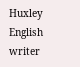Huxley English writer